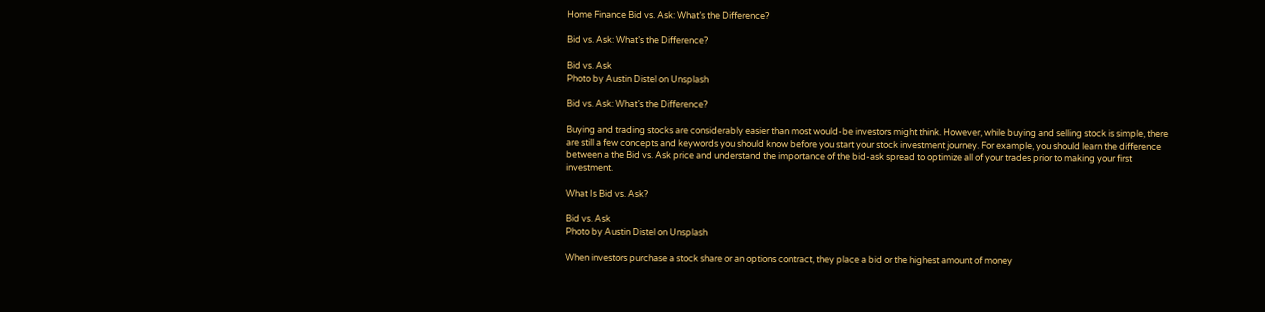Home Finance Bid vs. Ask: What’s the Difference?

Bid vs. Ask: What’s the Difference?

Bid vs. Ask
Photo by Austin Distel on Unsplash

Bid vs. Ask: What’s the Difference?

Buying and trading stocks are considerably easier than most would-be investors might think. However, while buying and selling stock is simple, there are still a few concepts and keywords you should know before you start your stock investment journey. For example, you should learn the difference between a the Bid vs. Ask price and understand the importance of the bid-ask spread to optimize all of your trades prior to making your first investment.

What Is Bid vs. Ask?

Bid vs. Ask
Photo by Austin Distel on Unsplash

When investors purchase a stock share or an options contract, they place a bid or the highest amount of money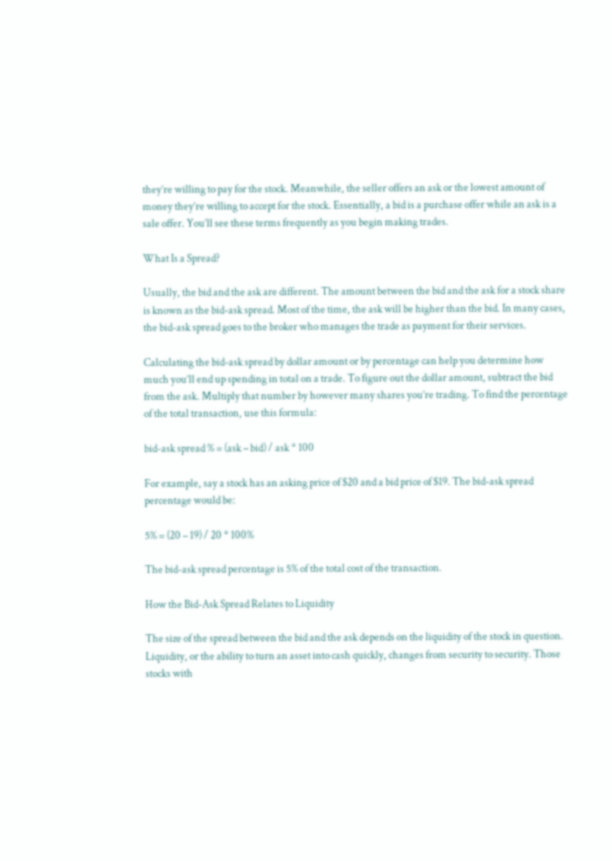they’re willing to pay for the stock. Meanwhile, the seller offers an ask or the lowest amount of money they’re willing to accept for the stock. Essentially, a bid is a purchase offer while an ask is a sale offer. You’ll see these terms frequently as you begin making trades.

What Is a Spread?

Usually, the bid and the ask are different. The amount between the bid and the ask for a stock share is known as the bid-ask spread. Most of the time, the ask will be higher than the bid. In many cases, the bid-ask spread goes to the broker who manages the trade as payment for their services.

Calculating the bid-ask spread by dollar amount or by percentage can help you determine how much you’ll end up spending in total on a trade. To figure out the dollar amount, subtract the bid from the ask. Multiply that number by however many shares you’re trading. To find the percentage of the total transaction, use this formula:

bid-ask spread % = (ask – bid) / ask * 100

For example, say a stock has an asking price of $20 and a bid price of $19. The bid-ask spread percentage would be:

5% = (20 – 19) / 20 * 100%

The bid-ask spread percentage is 5% of the total cost of the transaction.

How the Bid-Ask Spread Relates to Liquidity

The size of the spread between the bid and the ask depends on the liquidity of the stock in question. Liquidity, or the ability to turn an asset into cash quickly, changes from security to security. Those stocks with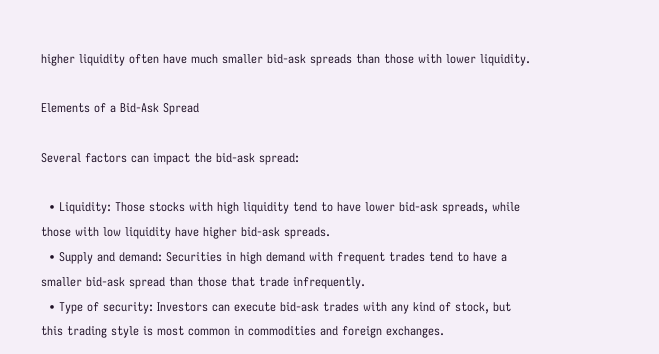higher liquidity often have much smaller bid-ask spreads than those with lower liquidity.

Elements of a Bid-Ask Spread

Several factors can impact the bid-ask spread:

  • Liquidity: Those stocks with high liquidity tend to have lower bid-ask spreads, while those with low liquidity have higher bid-ask spreads.
  • Supply and demand: Securities in high demand with frequent trades tend to have a smaller bid-ask spread than those that trade infrequently.
  • Type of security: Investors can execute bid-ask trades with any kind of stock, but this trading style is most common in commodities and foreign exchanges.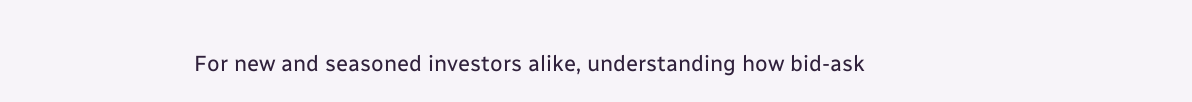For new and seasoned investors alike, understanding how bid-ask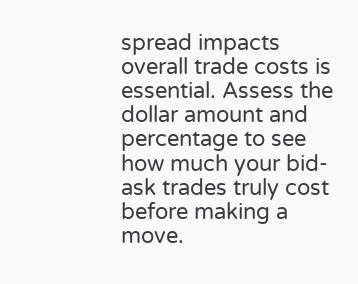spread impacts overall trade costs is essential. Assess the dollar amount and percentage to see how much your bid-ask trades truly cost before making a move.